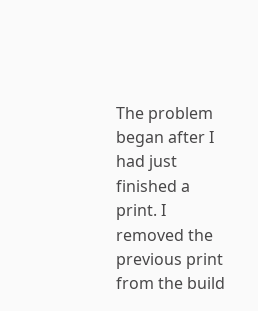The problem began after I had just finished a print. I removed the previous print from the build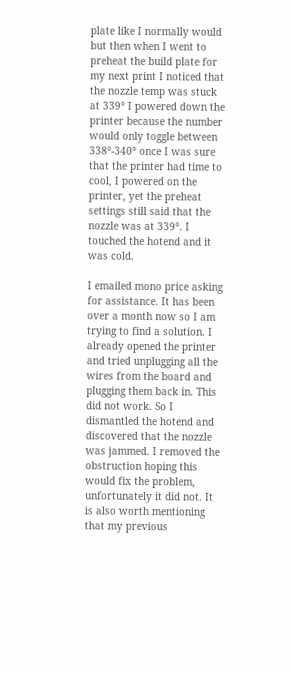plate like I normally would but then when I went to preheat the build plate for my next print I noticed that the nozzle temp was stuck at 339° I powered down the printer because the number would only toggle between 338°-340° once I was sure that the printer had time to cool, I powered on the printer, yet the preheat settings still said that the nozzle was at 339°. I touched the hotend and it was cold.

I emailed mono price asking for assistance. It has been over a month now so I am trying to find a solution. I already opened the printer and tried unplugging all the wires from the board and plugging them back in. This did not work. So I dismantled the hotend and discovered that the nozzle was jammed. I removed the obstruction hoping this would fix the problem, unfortunately it did not. It is also worth mentioning that my previous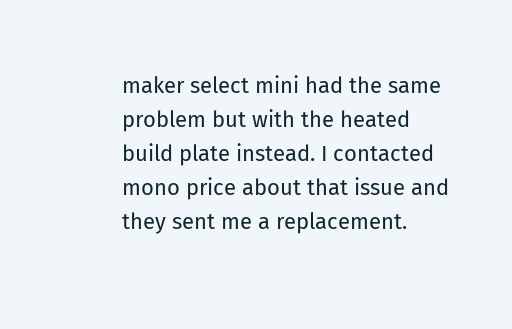maker select mini had the same problem but with the heated build plate instead. I contacted mono price about that issue and they sent me a replacement.